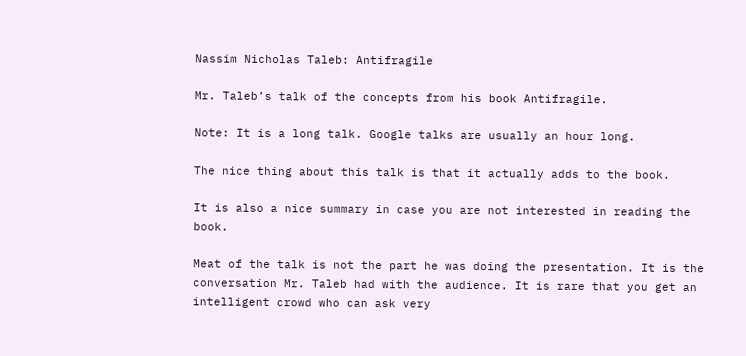Nassim Nicholas Taleb: Antifragile

Mr. Taleb’s talk of the concepts from his book Antifragile.

Note: It is a long talk. Google talks are usually an hour long.

The nice thing about this talk is that it actually adds to the book.

It is also a nice summary in case you are not interested in reading the book.

Meat of the talk is not the part he was doing the presentation. It is the conversation Mr. Taleb had with the audience. It is rare that you get an intelligent crowd who can ask very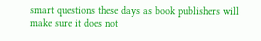smart questions these days as book publishers will make sure it does not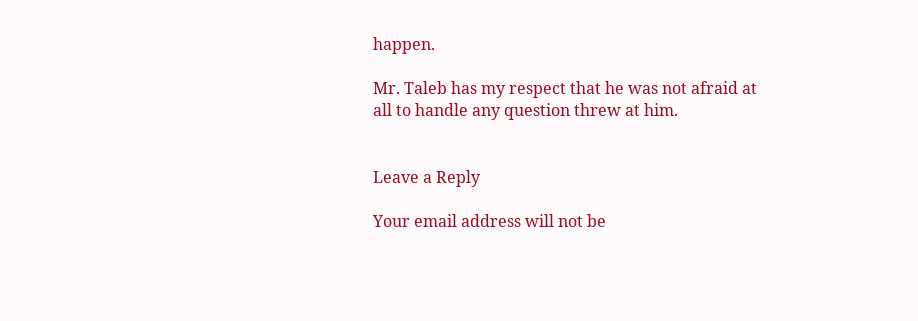happen.

Mr. Taleb has my respect that he was not afraid at all to handle any question threw at him.


Leave a Reply

Your email address will not be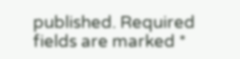published. Required fields are marked *